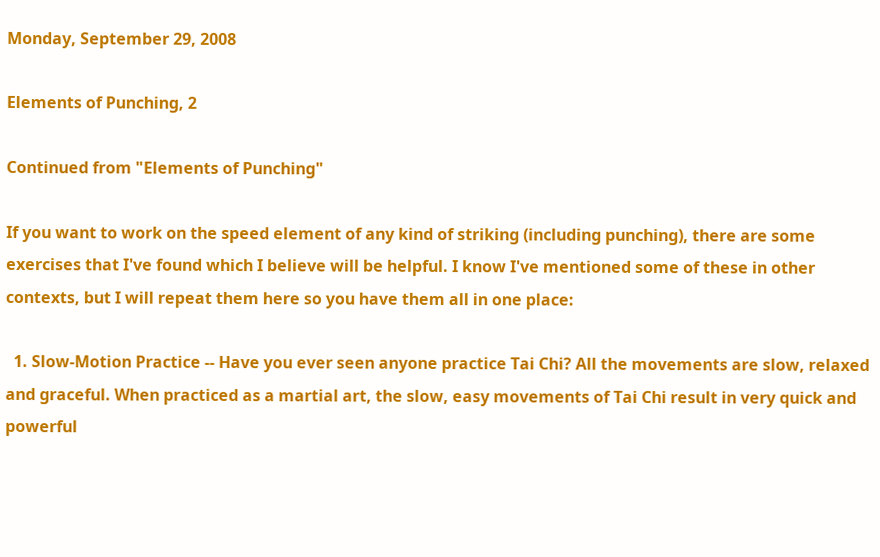Monday, September 29, 2008

Elements of Punching, 2

Continued from "Elements of Punching"

If you want to work on the speed element of any kind of striking (including punching), there are some exercises that I've found which I believe will be helpful. I know I've mentioned some of these in other contexts, but I will repeat them here so you have them all in one place:

  1. Slow-Motion Practice -- Have you ever seen anyone practice Tai Chi? All the movements are slow, relaxed and graceful. When practiced as a martial art, the slow, easy movements of Tai Chi result in very quick and powerful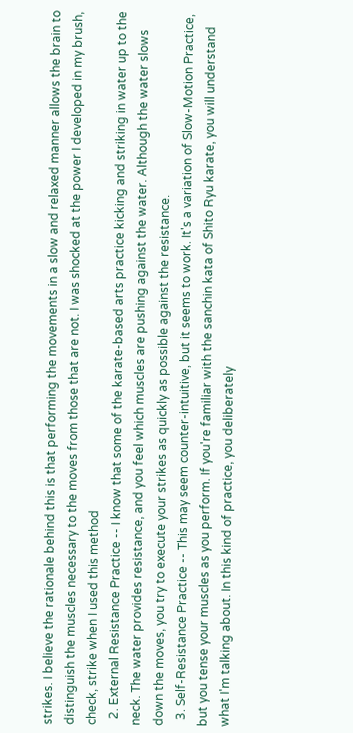strikes. I believe the rationale behind this is that performing the movements in a slow and relaxed manner allows the brain to distinguish the muscles necessary to the moves from those that are not. I was shocked at the power I developed in my brush, check, strike when I used this method
  2. External Resistance Practice -- I know that some of the karate-based arts practice kicking and striking in water up to the neck. The water provides resistance, and you feel which muscles are pushing against the water. Although the water slows down the moves, you try to execute your strikes as quickly as possible against the resistance.
  3. Self-Resistance Practice -- This may seem counter-intuitive, but it seems to work. It's a variation of Slow-Motion Practice, but you tense your muscles as you perform. If you're familiar with the sanchin kata of Shito Ryu karate, you will understand what I'm talking about. In this kind of practice, you deliberately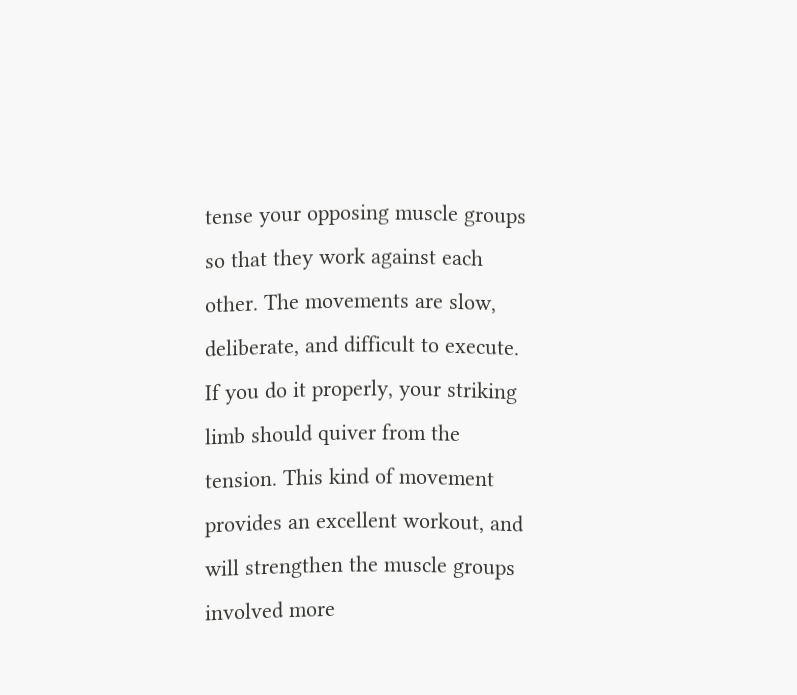tense your opposing muscle groups so that they work against each other. The movements are slow, deliberate, and difficult to execute. If you do it properly, your striking limb should quiver from the tension. This kind of movement provides an excellent workout, and will strengthen the muscle groups involved more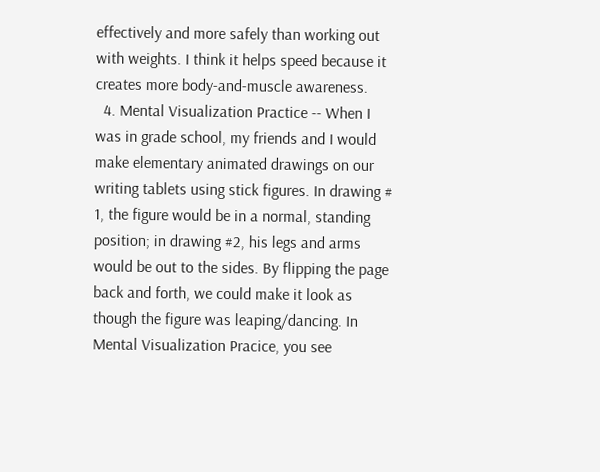effectively and more safely than working out with weights. I think it helps speed because it creates more body-and-muscle awareness.
  4. Mental Visualization Practice -- When I was in grade school, my friends and I would make elementary animated drawings on our writing tablets using stick figures. In drawing # 1, the figure would be in a normal, standing position; in drawing #2, his legs and arms would be out to the sides. By flipping the page back and forth, we could make it look as though the figure was leaping/dancing. In Mental Visualization Pracice, you see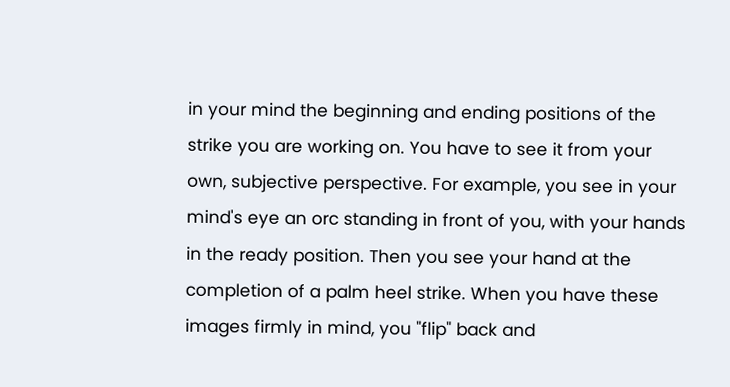in your mind the beginning and ending positions of the strike you are working on. You have to see it from your own, subjective perspective. For example, you see in your mind's eye an orc standing in front of you, with your hands in the ready position. Then you see your hand at the completion of a palm heel strike. When you have these images firmly in mind, you "flip" back and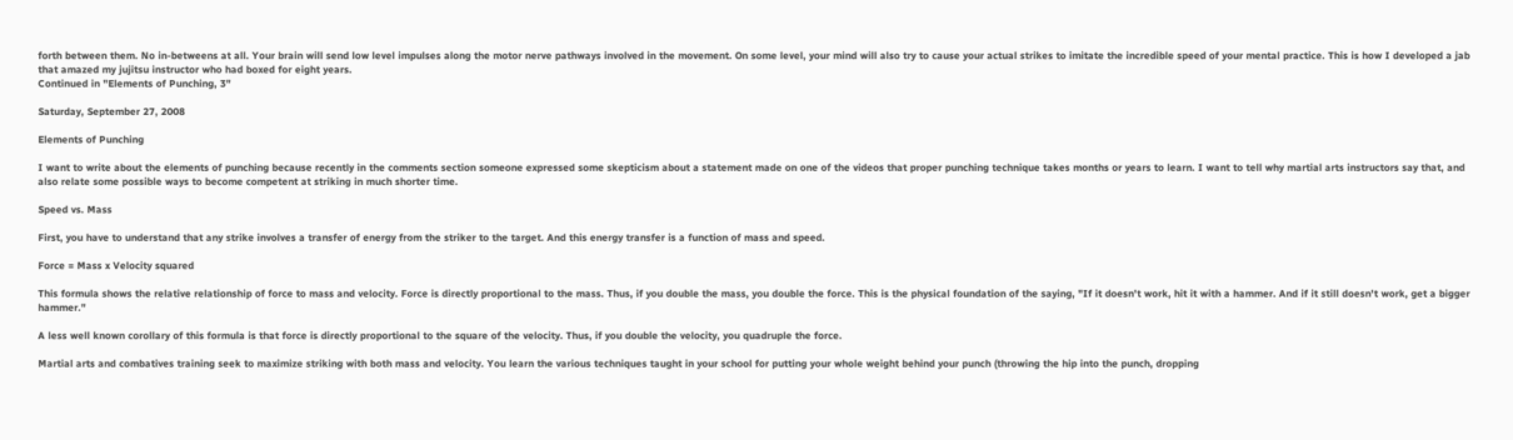forth between them. No in-betweens at all. Your brain will send low level impulses along the motor nerve pathways involved in the movement. On some level, your mind will also try to cause your actual strikes to imitate the incredible speed of your mental practice. This is how I developed a jab that amazed my jujitsu instructor who had boxed for eight years.
Continued in "Elements of Punching, 3"

Saturday, September 27, 2008

Elements of Punching

I want to write about the elements of punching because recently in the comments section someone expressed some skepticism about a statement made on one of the videos that proper punching technique takes months or years to learn. I want to tell why martial arts instructors say that, and also relate some possible ways to become competent at striking in much shorter time.

Speed vs. Mass

First, you have to understand that any strike involves a transfer of energy from the striker to the target. And this energy transfer is a function of mass and speed.

Force = Mass x Velocity squared

This formula shows the relative relationship of force to mass and velocity. Force is directly proportional to the mass. Thus, if you double the mass, you double the force. This is the physical foundation of the saying, "If it doesn't work, hit it with a hammer. And if it still doesn't work, get a bigger hammer."

A less well known corollary of this formula is that force is directly proportional to the square of the velocity. Thus, if you double the velocity, you quadruple the force.

Martial arts and combatives training seek to maximize striking with both mass and velocity. You learn the various techniques taught in your school for putting your whole weight behind your punch (throwing the hip into the punch, dropping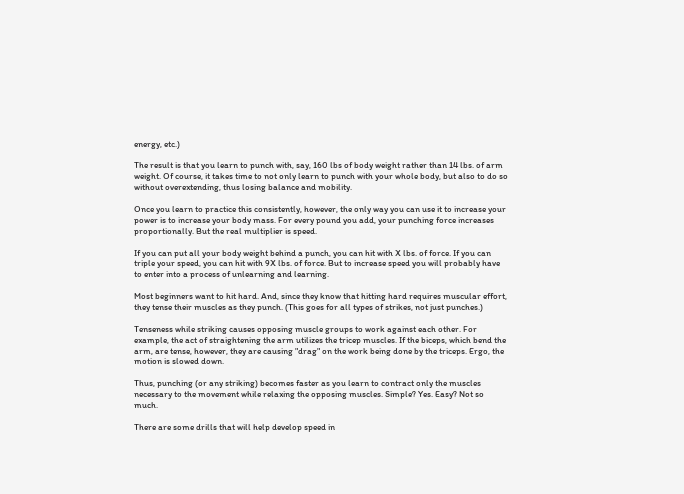energy, etc.)

The result is that you learn to punch with, say, 160 lbs of body weight rather than 14 lbs. of arm weight. Of course, it takes time to not only learn to punch with your whole body, but also to do so without overextending, thus losing balance and mobility.

Once you learn to practice this consistently, however, the only way you can use it to increase your power is to increase your body mass. For every pound you add, your punching force increases proportionally. But the real multiplier is speed.

If you can put all your body weight behind a punch, you can hit with X lbs. of force. If you can triple your speed, you can hit with 9X lbs. of force. But to increase speed you will probably have to enter into a process of unlearning and learning.

Most beginners want to hit hard. And, since they know that hitting hard requires muscular effort, they tense their muscles as they punch. (This goes for all types of strikes, not just punches.)

Tenseness while striking causes opposing muscle groups to work against each other. For example, the act of straightening the arm utilizes the tricep muscles. If the biceps, which bend the arm, are tense, however, they are causing "drag" on the work being done by the triceps. Ergo, the motion is slowed down.

Thus, punching (or any striking) becomes faster as you learn to contract only the muscles necessary to the movement while relaxing the opposing muscles. Simple? Yes. Easy? Not so much.

There are some drills that will help develop speed in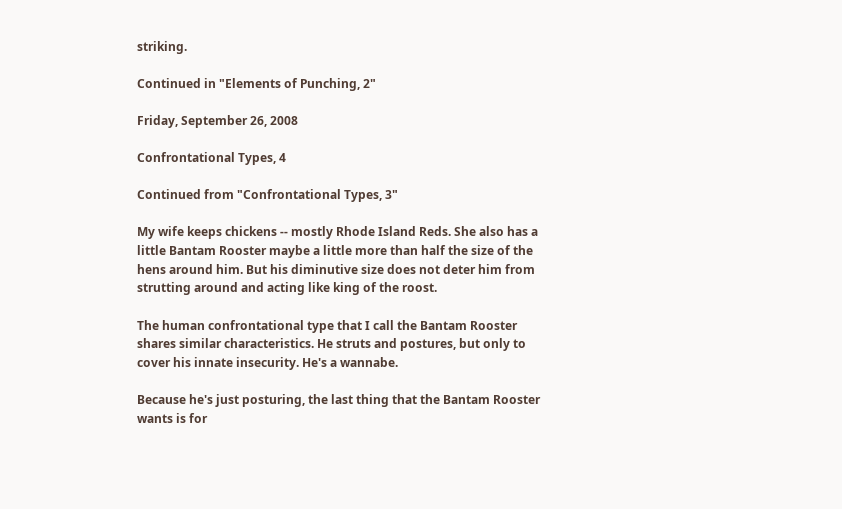striking.

Continued in "Elements of Punching, 2"

Friday, September 26, 2008

Confrontational Types, 4

Continued from "Confrontational Types, 3"

My wife keeps chickens -- mostly Rhode Island Reds. She also has a little Bantam Rooster maybe a little more than half the size of the hens around him. But his diminutive size does not deter him from strutting around and acting like king of the roost.

The human confrontational type that I call the Bantam Rooster shares similar characteristics. He struts and postures, but only to cover his innate insecurity. He's a wannabe.

Because he's just posturing, the last thing that the Bantam Rooster wants is for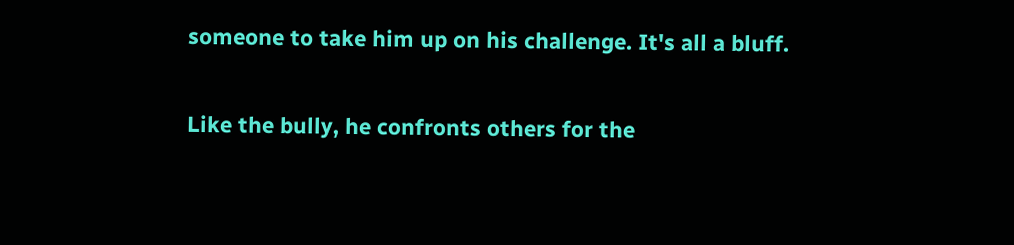someone to take him up on his challenge. It's all a bluff.

Like the bully, he confronts others for the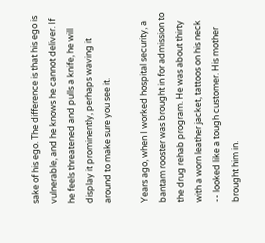sake of his ego. The difference is that his ego is vulnerable, and he knows he cannot deliver. If he feels threatened and pulls a knife, he will display it prominently, perhaps waving it around to make sure you see it.

Years ago, when I worked hospital security, a bantam rooster was brought in for admission to the drug rehab program. He was about thirty with a worn leather jacket, tattoos on his neck -- looked like a tough customer. His mother brought him in.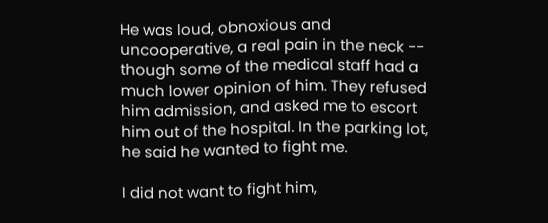He was loud, obnoxious and uncooperative, a real pain in the neck -- though some of the medical staff had a much lower opinion of him. They refused him admission, and asked me to escort him out of the hospital. In the parking lot, he said he wanted to fight me.

I did not want to fight him,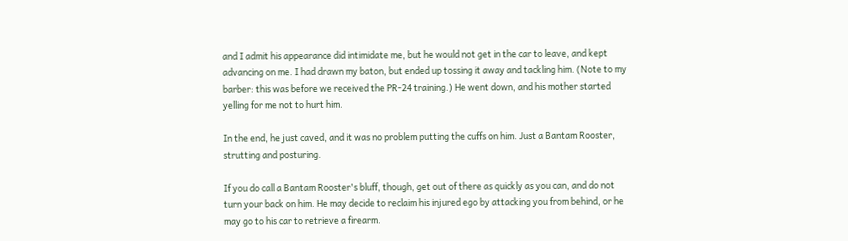and I admit his appearance did intimidate me, but he would not get in the car to leave, and kept advancing on me. I had drawn my baton, but ended up tossing it away and tackling him. (Note to my barber: this was before we received the PR-24 training.) He went down, and his mother started yelling for me not to hurt him.

In the end, he just caved, and it was no problem putting the cuffs on him. Just a Bantam Rooster, strutting and posturing.

If you do call a Bantam Rooster's bluff, though, get out of there as quickly as you can, and do not turn your back on him. He may decide to reclaim his injured ego by attacking you from behind, or he may go to his car to retrieve a firearm.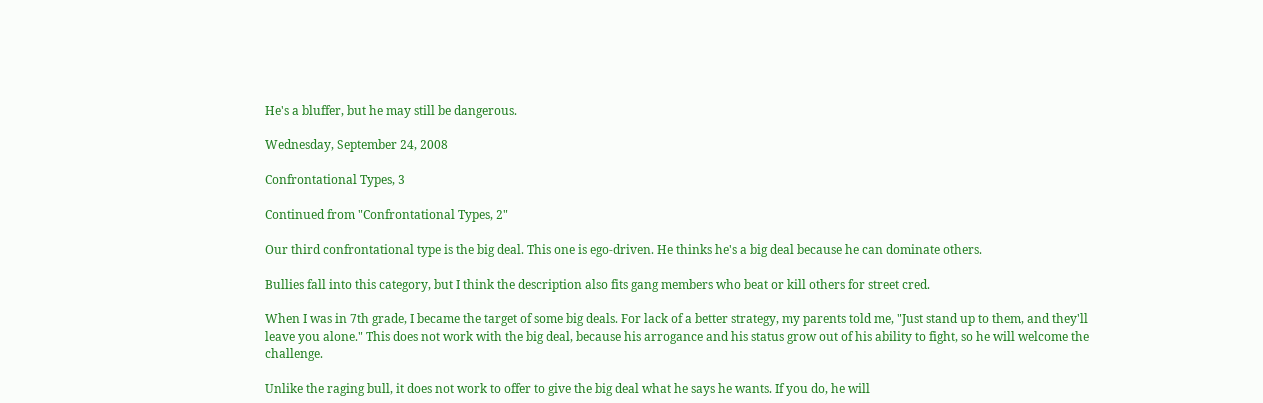He's a bluffer, but he may still be dangerous.

Wednesday, September 24, 2008

Confrontational Types, 3

Continued from "Confrontational Types, 2"

Our third confrontational type is the big deal. This one is ego-driven. He thinks he's a big deal because he can dominate others.

Bullies fall into this category, but I think the description also fits gang members who beat or kill others for street cred.

When I was in 7th grade, I became the target of some big deals. For lack of a better strategy, my parents told me, "Just stand up to them, and they'll leave you alone." This does not work with the big deal, because his arrogance and his status grow out of his ability to fight, so he will welcome the challenge.

Unlike the raging bull, it does not work to offer to give the big deal what he says he wants. If you do, he will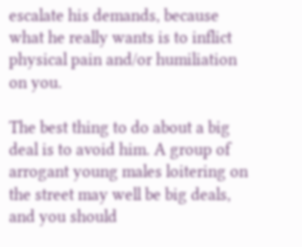escalate his demands, because what he really wants is to inflict physical pain and/or humiliation on you.

The best thing to do about a big deal is to avoid him. A group of arrogant young males loitering on the street may well be big deals, and you should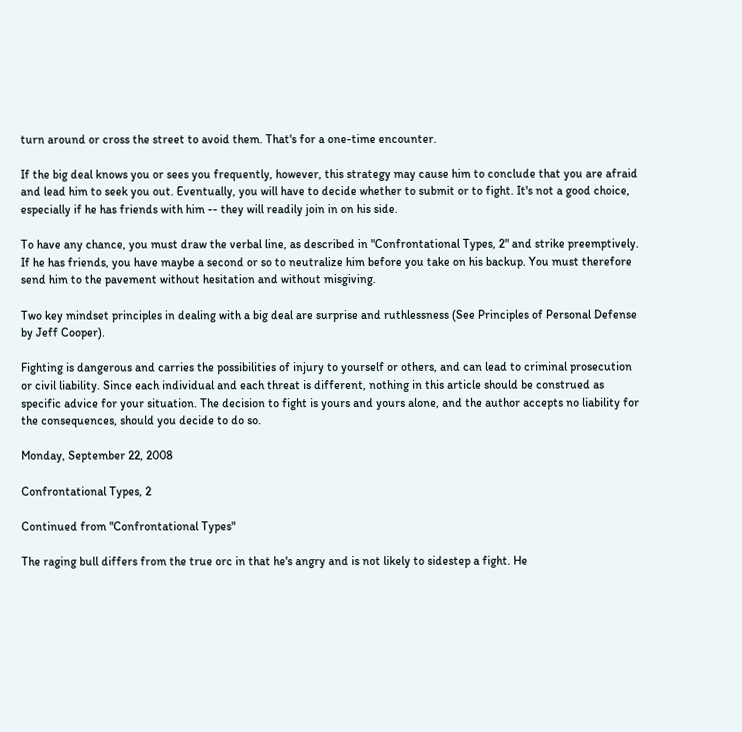turn around or cross the street to avoid them. That's for a one-time encounter.

If the big deal knows you or sees you frequently, however, this strategy may cause him to conclude that you are afraid and lead him to seek you out. Eventually, you will have to decide whether to submit or to fight. It's not a good choice, especially if he has friends with him -- they will readily join in on his side.

To have any chance, you must draw the verbal line, as described in "Confrontational Types, 2" and strike preemptively. If he has friends, you have maybe a second or so to neutralize him before you take on his backup. You must therefore send him to the pavement without hesitation and without misgiving.

Two key mindset principles in dealing with a big deal are surprise and ruthlessness (See Principles of Personal Defense by Jeff Cooper).

Fighting is dangerous and carries the possibilities of injury to yourself or others, and can lead to criminal prosecution or civil liability. Since each individual and each threat is different, nothing in this article should be construed as specific advice for your situation. The decision to fight is yours and yours alone, and the author accepts no liability for the consequences, should you decide to do so.

Monday, September 22, 2008

Confrontational Types, 2

Continued from "Confrontational Types"

The raging bull differs from the true orc in that he's angry and is not likely to sidestep a fight. He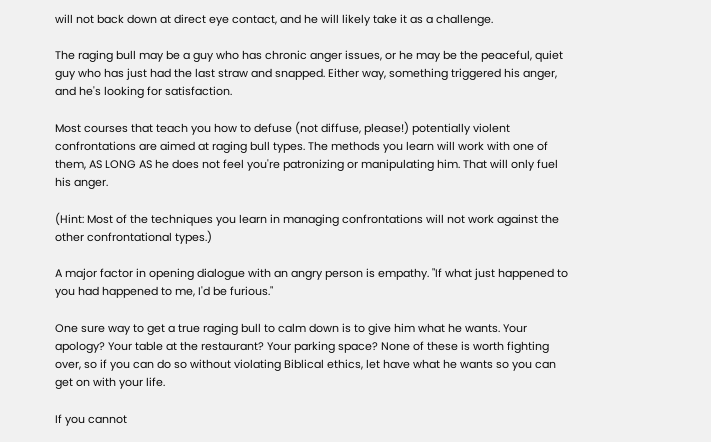will not back down at direct eye contact, and he will likely take it as a challenge.

The raging bull may be a guy who has chronic anger issues, or he may be the peaceful, quiet guy who has just had the last straw and snapped. Either way, something triggered his anger, and he's looking for satisfaction.

Most courses that teach you how to defuse (not diffuse, please!) potentially violent confrontations are aimed at raging bull types. The methods you learn will work with one of them, AS LONG AS he does not feel you're patronizing or manipulating him. That will only fuel his anger.

(Hint: Most of the techniques you learn in managing confrontations will not work against the other confrontational types.)

A major factor in opening dialogue with an angry person is empathy. "If what just happened to you had happened to me, I'd be furious."

One sure way to get a true raging bull to calm down is to give him what he wants. Your apology? Your table at the restaurant? Your parking space? None of these is worth fighting over, so if you can do so without violating Biblical ethics, let have what he wants so you can get on with your life.

If you cannot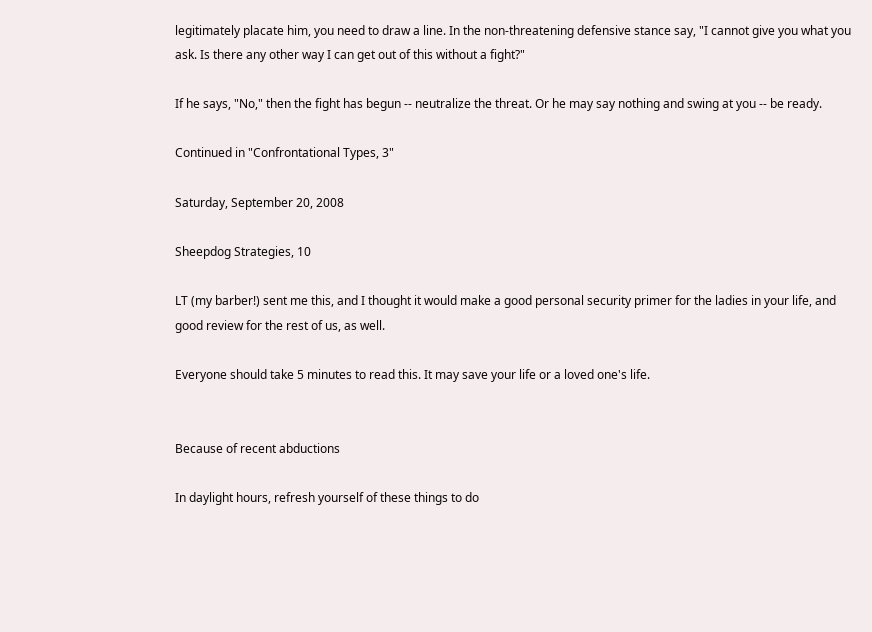legitimately placate him, you need to draw a line. In the non-threatening defensive stance say, "I cannot give you what you ask. Is there any other way I can get out of this without a fight?"

If he says, "No," then the fight has begun -- neutralize the threat. Or he may say nothing and swing at you -- be ready.

Continued in "Confrontational Types, 3"

Saturday, September 20, 2008

Sheepdog Strategies, 10

LT (my barber!) sent me this, and I thought it would make a good personal security primer for the ladies in your life, and good review for the rest of us, as well.

Everyone should take 5 minutes to read this. It may save your life or a loved one's life.


Because of recent abductions

In daylight hours, refresh yourself of these things to do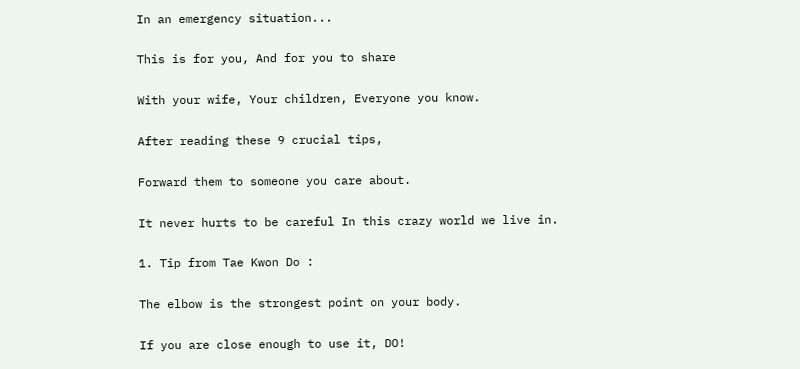In an emergency situation...

This is for you, And for you to share

With your wife, Your children, Everyone you know.

After reading these 9 crucial tips,

Forward them to someone you care about.

It never hurts to be careful In this crazy world we live in.

1. Tip from Tae Kwon Do :

The elbow is the strongest point on your body.

If you are close enough to use it, DO!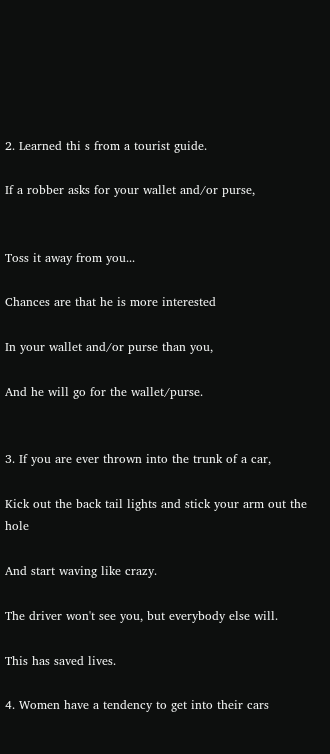2. Learned thi s from a tourist guide.

If a robber asks for your wallet and/or purse,


Toss it away from you...

Chances are that he is more interested

In your wallet and/or purse than you,

And he will go for the wallet/purse.


3. If you are ever thrown into the trunk of a car,

Kick out the back tail lights and stick your arm out the hole

And start waving like crazy.

The driver won't see you, but everybody else will.

This has saved lives.

4. Women have a tendency to get into their cars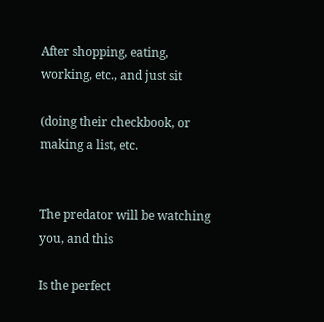After shopping, eating, working, etc., and just sit

(doing their checkbook, or making a list, etc.


The predator will be watching you, and this

Is the perfect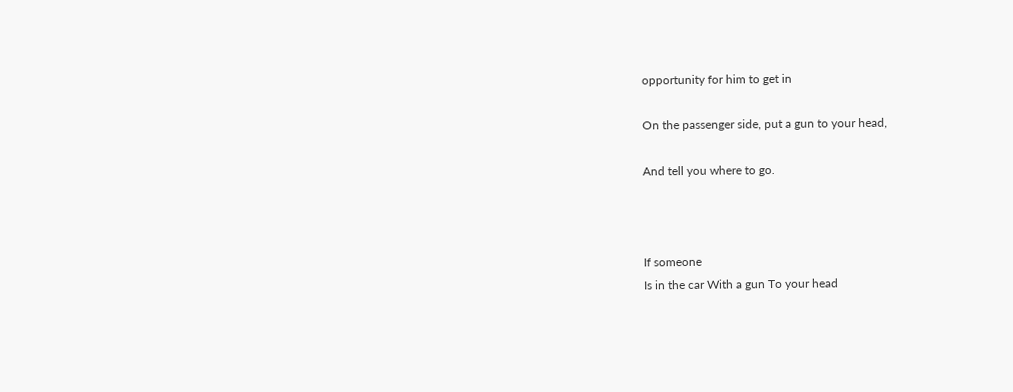opportunity for him to get in

On the passenger side, put a gun to your head,

And tell you where to go.



If someone
Is in the car With a gun To your head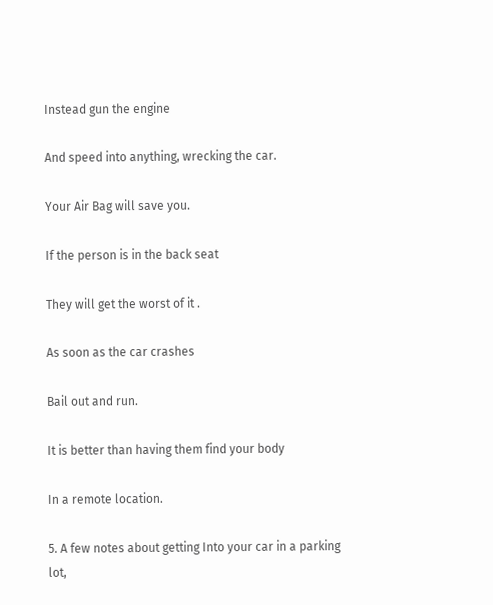Instead gun the engine

And speed into anything, wrecking the car.

Your Air Bag will save you.

If the person is in the back seat

They will get the worst of it .

As soon as the car crashes

Bail out and run.

It is better than having them find your body

In a remote location.

5. A few notes about getting Into your car in a parking lot,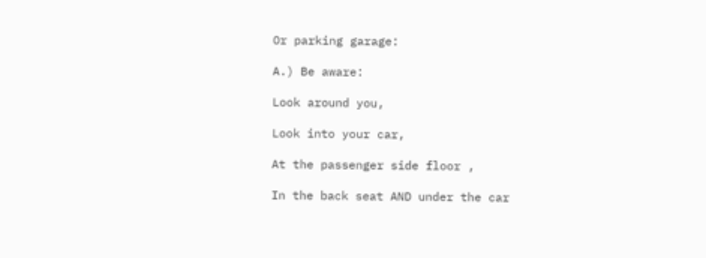Or parking garage:

A.) Be aware:

Look around you,

Look into your car,

At the passenger side floor ,

In the back seat AND under the car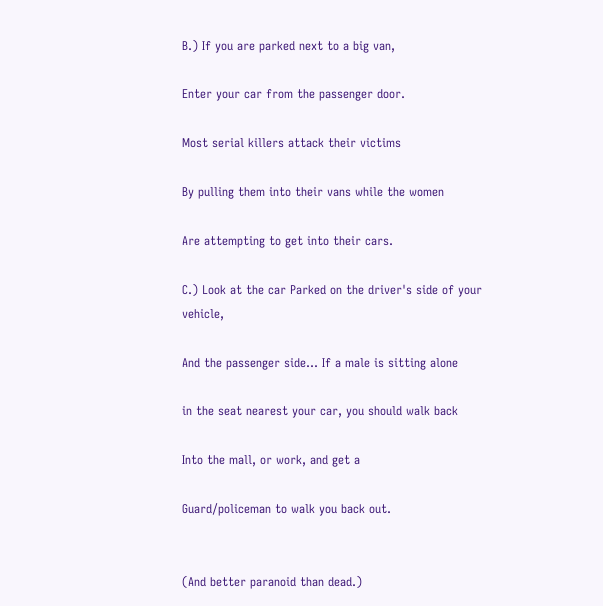B.) If you are parked next to a big van,

Enter your car from the passenger door.

Most serial killers attack their victims

By pulling them into their vans while the women

Are attempting to get into their cars.

C.) Look at the car Parked on the driver's side of your vehicle,

And the passenger side... If a male is sitting alone

in the seat nearest your car, you should walk back

Into the mall, or work, and get a

Guard/policeman to walk you back out.


(And better paranoid than dead.)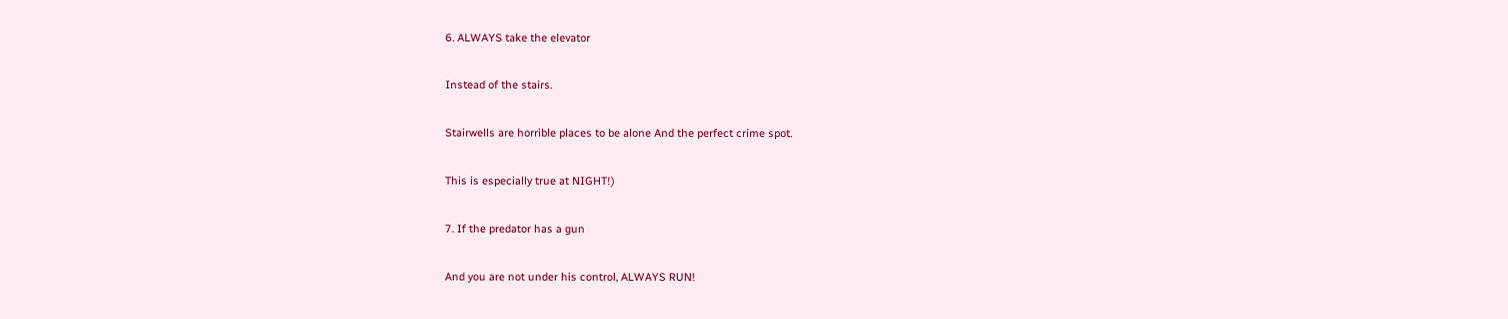6. ALWAYS take the elevator

Instead of the stairs.

Stairwells are horrible places to be alone And the perfect crime spot.

This is especially true at NIGHT!)

7. If the predator has a gun

And you are not under his control, ALWAYS RUN!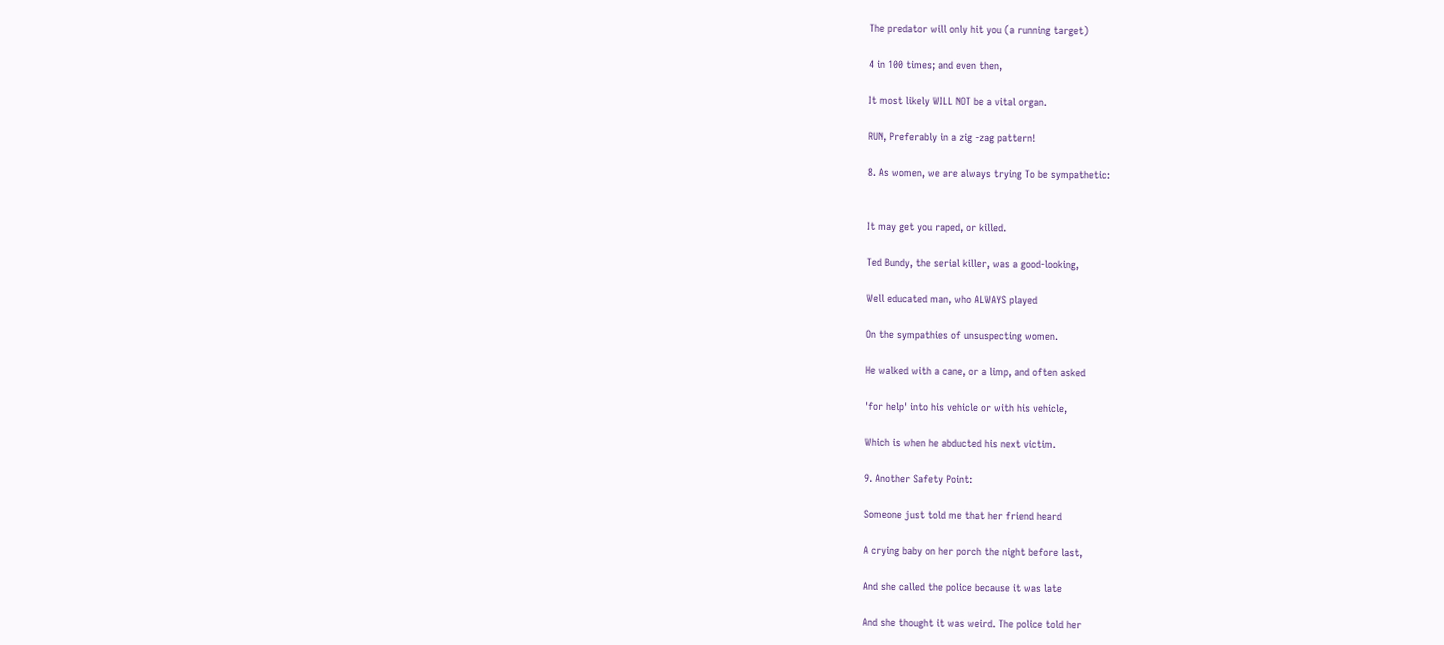The predator will only hit you (a running target)

4 in 100 times; and even then,

It most likely WILL NOT be a vital organ.

RUN, Preferably in a zig -zag pattern!

8. As women, we are always trying To be sympathetic:


It may get you raped, or killed.

Ted Bundy, the serial killer, was a good-looking,

Well educated man, who ALWAYS played

On the sympathies of unsuspecting women.

He walked with a cane, or a limp, and often asked

'for help' into his vehicle or with his vehicle,

Which is when he abducted his next victim.

9. Another Safety Point:

Someone just told me that her friend heard

A crying baby on her porch the night before last,

And she called the police because it was late

And she thought it was weird. The police told her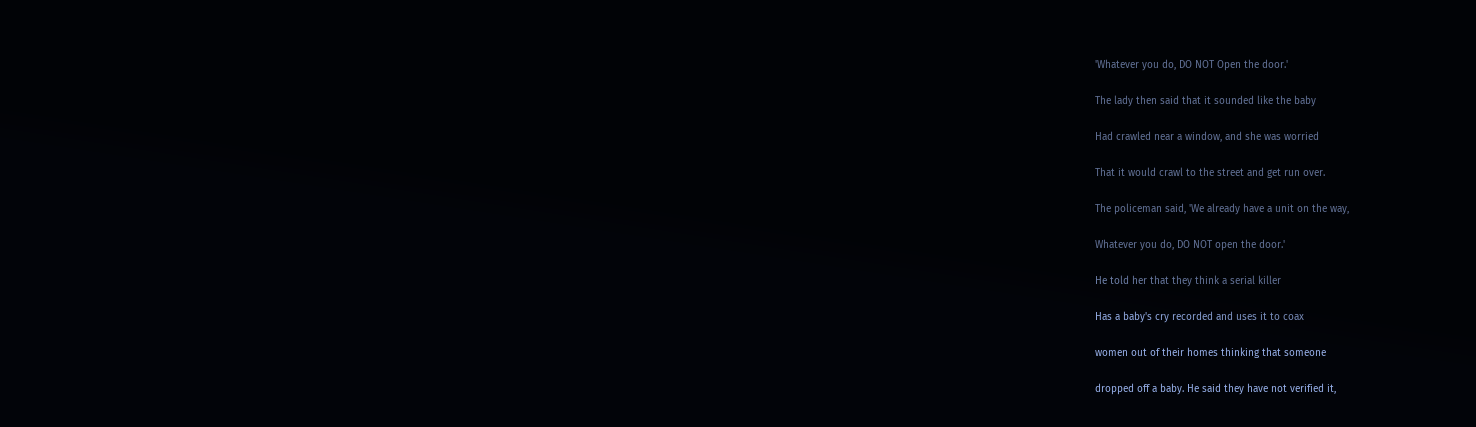'Whatever you do, DO NOT Open the door.'

The lady then said that it sounded like the baby

Had crawled near a window, and she was worried

That it would crawl to the street and get run over.

The policeman said, 'We already have a unit on the way,

Whatever you do, DO NOT open the door.'

He told her that they think a serial killer

Has a baby's cry recorded and uses it to coax

women out of their homes thinking that someone

dropped off a baby. He said they have not verified it,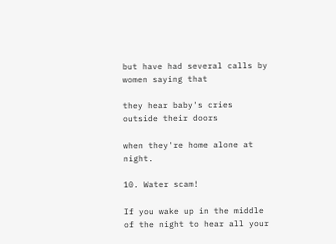but have had several calls by women saying that

they hear baby's cries outside their doors

when they're home alone at night.

10. Water scam!

If you wake up in the middle
of the night to hear all your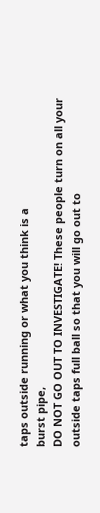taps outside running or what you think is a
burst pipe,
DO NOT GO OUT TO INVESTIGATE! These people turn on all your
outside taps full ball so that you will go out to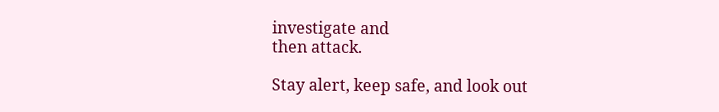investigate and
then attack.

Stay alert, keep safe, and look out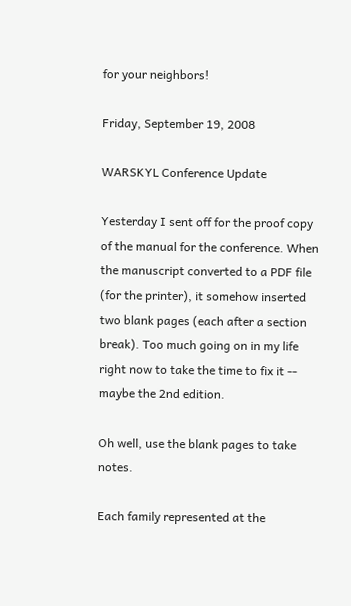for your neighbors!

Friday, September 19, 2008

WARSKYL Conference Update

Yesterday I sent off for the proof copy of the manual for the conference. When the manuscript converted to a PDF file (for the printer), it somehow inserted two blank pages (each after a section break). Too much going on in my life right now to take the time to fix it -- maybe the 2nd edition.

Oh well, use the blank pages to take notes.

Each family represented at the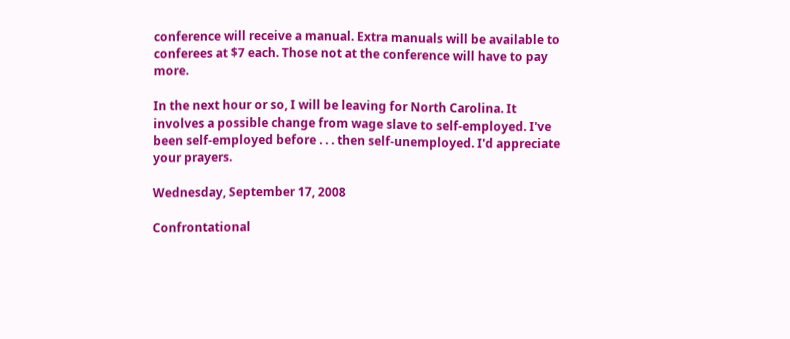conference will receive a manual. Extra manuals will be available to conferees at $7 each. Those not at the conference will have to pay more.

In the next hour or so, I will be leaving for North Carolina. It involves a possible change from wage slave to self-employed. I've been self-employed before . . . then self-unemployed. I'd appreciate your prayers.

Wednesday, September 17, 2008

Confrontational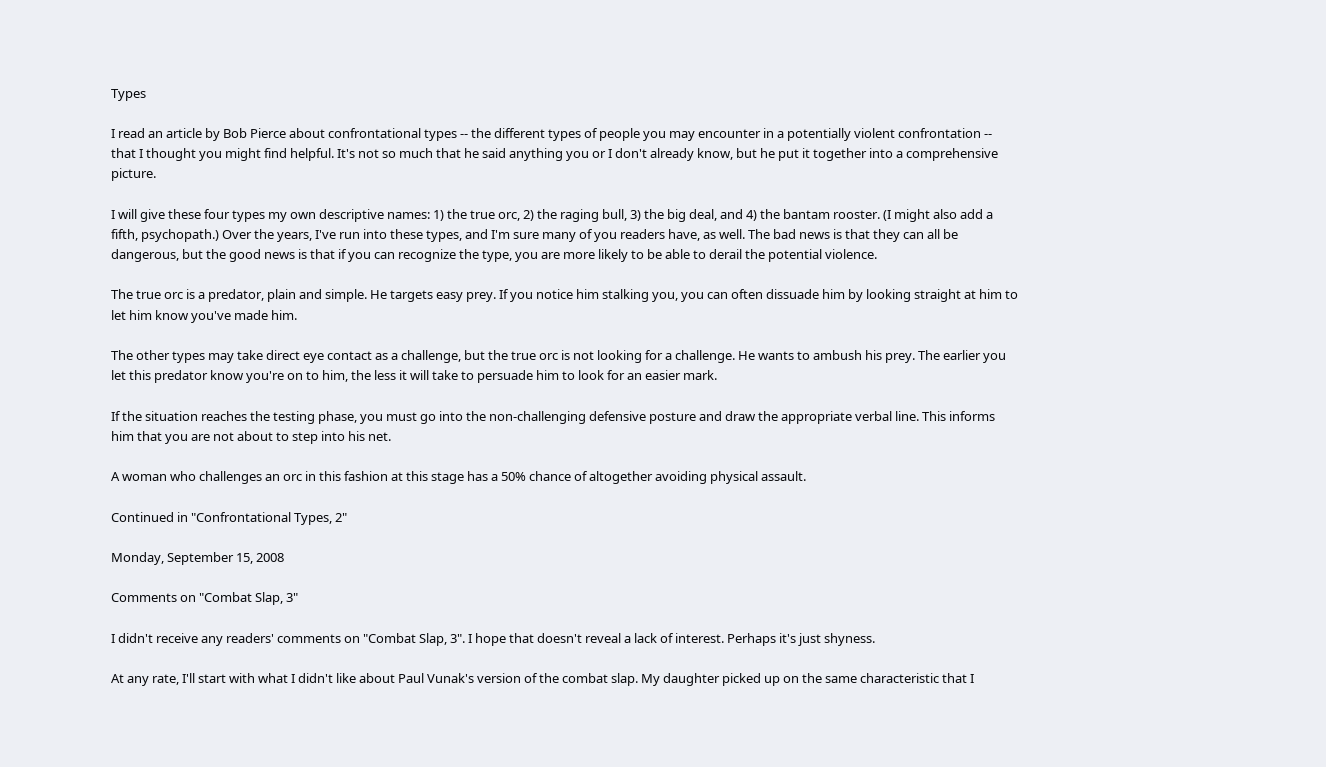Types

I read an article by Bob Pierce about confrontational types -- the different types of people you may encounter in a potentially violent confrontation -- that I thought you might find helpful. It's not so much that he said anything you or I don't already know, but he put it together into a comprehensive picture.

I will give these four types my own descriptive names: 1) the true orc, 2) the raging bull, 3) the big deal, and 4) the bantam rooster. (I might also add a fifth, psychopath.) Over the years, I've run into these types, and I'm sure many of you readers have, as well. The bad news is that they can all be dangerous, but the good news is that if you can recognize the type, you are more likely to be able to derail the potential violence.

The true orc is a predator, plain and simple. He targets easy prey. If you notice him stalking you, you can often dissuade him by looking straight at him to let him know you've made him.

The other types may take direct eye contact as a challenge, but the true orc is not looking for a challenge. He wants to ambush his prey. The earlier you let this predator know you're on to him, the less it will take to persuade him to look for an easier mark.

If the situation reaches the testing phase, you must go into the non-challenging defensive posture and draw the appropriate verbal line. This informs him that you are not about to step into his net.

A woman who challenges an orc in this fashion at this stage has a 50% chance of altogether avoiding physical assault.

Continued in "Confrontational Types, 2"

Monday, September 15, 2008

Comments on "Combat Slap, 3"

I didn't receive any readers' comments on "Combat Slap, 3". I hope that doesn't reveal a lack of interest. Perhaps it's just shyness.

At any rate, I'll start with what I didn't like about Paul Vunak's version of the combat slap. My daughter picked up on the same characteristic that I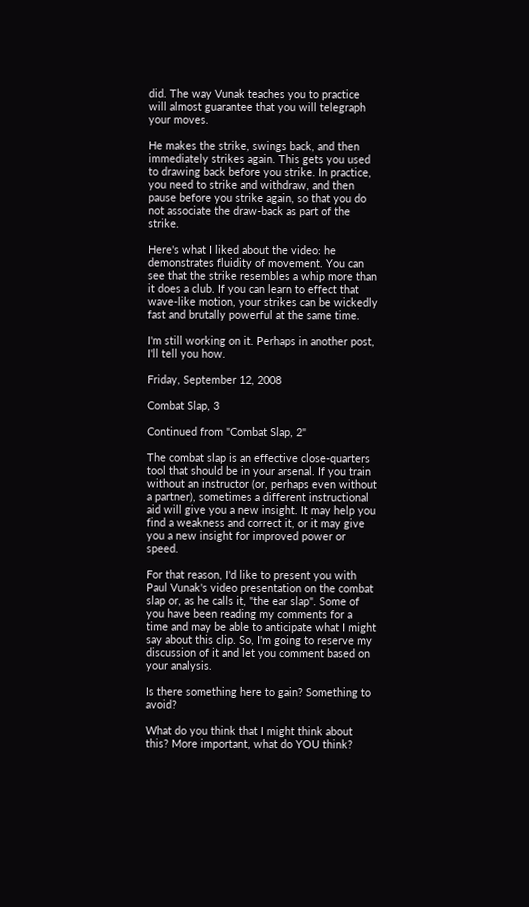did. The way Vunak teaches you to practice will almost guarantee that you will telegraph your moves.

He makes the strike, swings back, and then immediately strikes again. This gets you used to drawing back before you strike. In practice, you need to strike and withdraw, and then pause before you strike again, so that you do not associate the draw-back as part of the strike.

Here's what I liked about the video: he demonstrates fluidity of movement. You can see that the strike resembles a whip more than it does a club. If you can learn to effect that wave-like motion, your strikes can be wickedly fast and brutally powerful at the same time.

I'm still working on it. Perhaps in another post, I'll tell you how.

Friday, September 12, 2008

Combat Slap, 3

Continued from "Combat Slap, 2"

The combat slap is an effective close-quarters tool that should be in your arsenal. If you train without an instructor (or, perhaps even without a partner), sometimes a different instructional aid will give you a new insight. It may help you find a weakness and correct it, or it may give you a new insight for improved power or speed.

For that reason, I'd like to present you with Paul Vunak's video presentation on the combat slap or, as he calls it, "the ear slap". Some of you have been reading my comments for a time and may be able to anticipate what I might say about this clip. So, I'm going to reserve my discussion of it and let you comment based on your analysis.

Is there something here to gain? Something to avoid?

What do you think that I might think about this? More important, what do YOU think?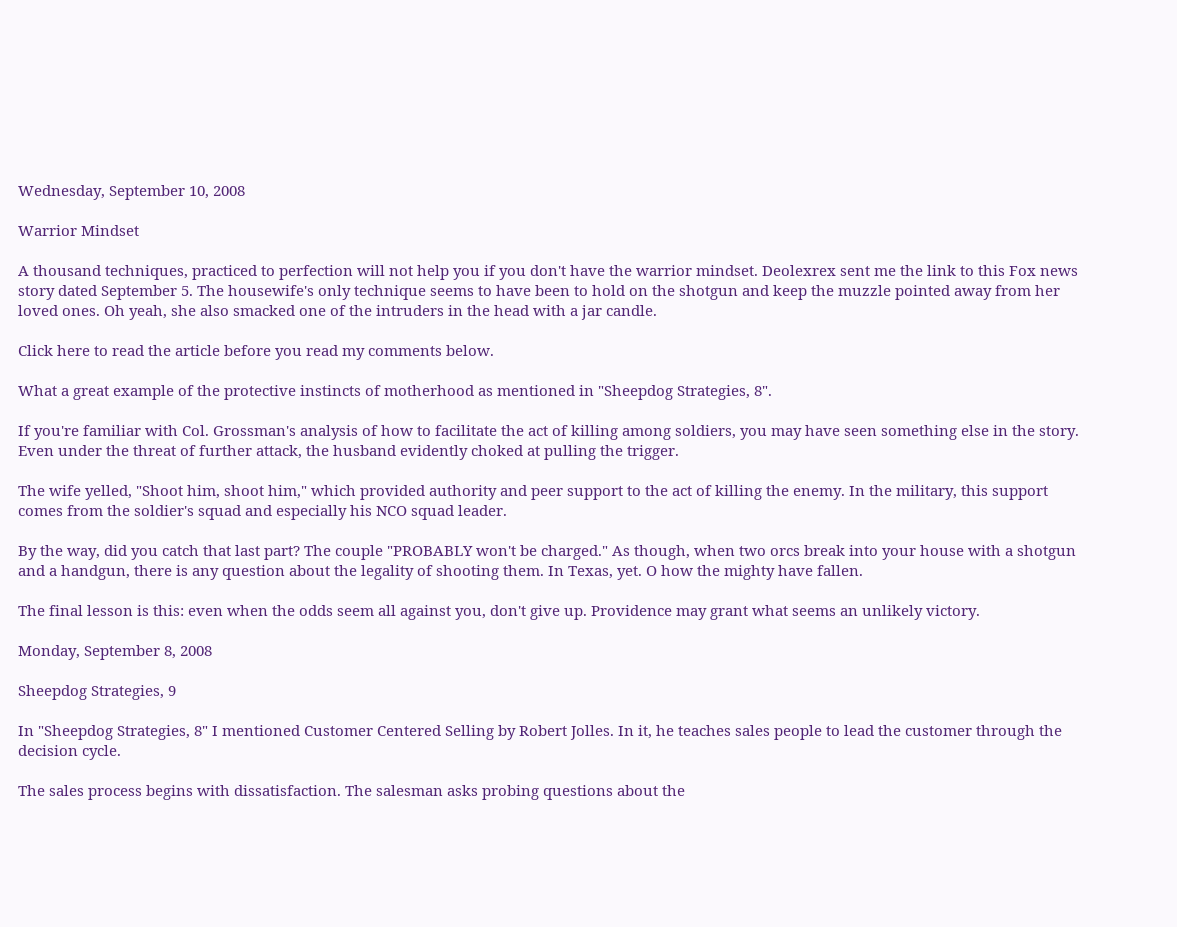Wednesday, September 10, 2008

Warrior Mindset

A thousand techniques, practiced to perfection will not help you if you don't have the warrior mindset. Deolexrex sent me the link to this Fox news story dated September 5. The housewife's only technique seems to have been to hold on the shotgun and keep the muzzle pointed away from her loved ones. Oh yeah, she also smacked one of the intruders in the head with a jar candle.

Click here to read the article before you read my comments below.

What a great example of the protective instincts of motherhood as mentioned in "Sheepdog Strategies, 8".

If you're familiar with Col. Grossman's analysis of how to facilitate the act of killing among soldiers, you may have seen something else in the story. Even under the threat of further attack, the husband evidently choked at pulling the trigger.

The wife yelled, "Shoot him, shoot him," which provided authority and peer support to the act of killing the enemy. In the military, this support comes from the soldier's squad and especially his NCO squad leader.

By the way, did you catch that last part? The couple "PROBABLY won't be charged." As though, when two orcs break into your house with a shotgun and a handgun, there is any question about the legality of shooting them. In Texas, yet. O how the mighty have fallen.

The final lesson is this: even when the odds seem all against you, don't give up. Providence may grant what seems an unlikely victory.

Monday, September 8, 2008

Sheepdog Strategies, 9

In "Sheepdog Strategies, 8" I mentioned Customer Centered Selling by Robert Jolles. In it, he teaches sales people to lead the customer through the decision cycle.

The sales process begins with dissatisfaction. The salesman asks probing questions about the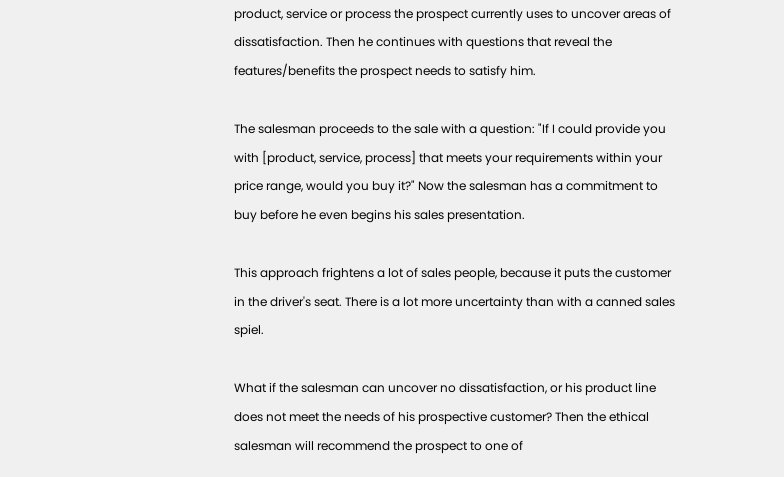product, service or process the prospect currently uses to uncover areas of dissatisfaction. Then he continues with questions that reveal the features/benefits the prospect needs to satisfy him.

The salesman proceeds to the sale with a question: "If I could provide you with [product, service, process] that meets your requirements within your price range, would you buy it?" Now the salesman has a commitment to buy before he even begins his sales presentation.

This approach frightens a lot of sales people, because it puts the customer in the driver's seat. There is a lot more uncertainty than with a canned sales spiel.

What if the salesman can uncover no dissatisfaction, or his product line does not meet the needs of his prospective customer? Then the ethical salesman will recommend the prospect to one of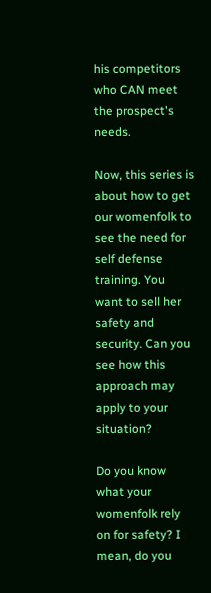his competitors who CAN meet the prospect's needs.

Now, this series is about how to get our womenfolk to see the need for self defense training. You want to sell her safety and security. Can you see how this approach may apply to your situation?

Do you know what your womenfolk rely on for safety? I mean, do you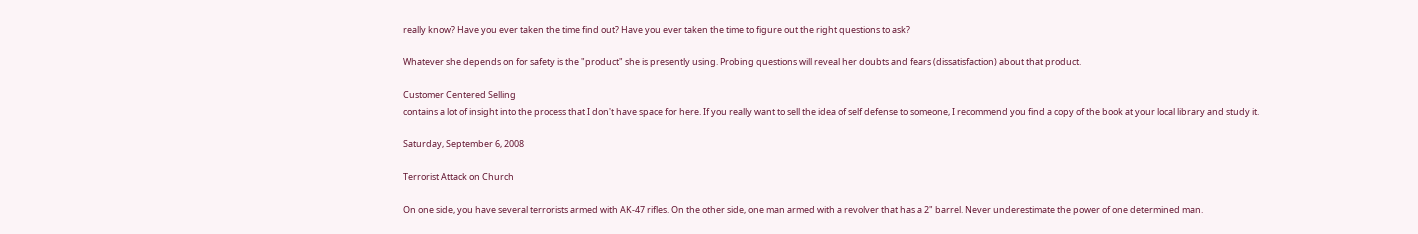really know? Have you ever taken the time find out? Have you ever taken the time to figure out the right questions to ask?

Whatever she depends on for safety is the "product" she is presently using. Probing questions will reveal her doubts and fears (dissatisfaction) about that product.

Customer Centered Selling
contains a lot of insight into the process that I don't have space for here. If you really want to sell the idea of self defense to someone, I recommend you find a copy of the book at your local library and study it.

Saturday, September 6, 2008

Terrorist Attack on Church

On one side, you have several terrorists armed with AK-47 rifles. On the other side, one man armed with a revolver that has a 2" barrel. Never underestimate the power of one determined man.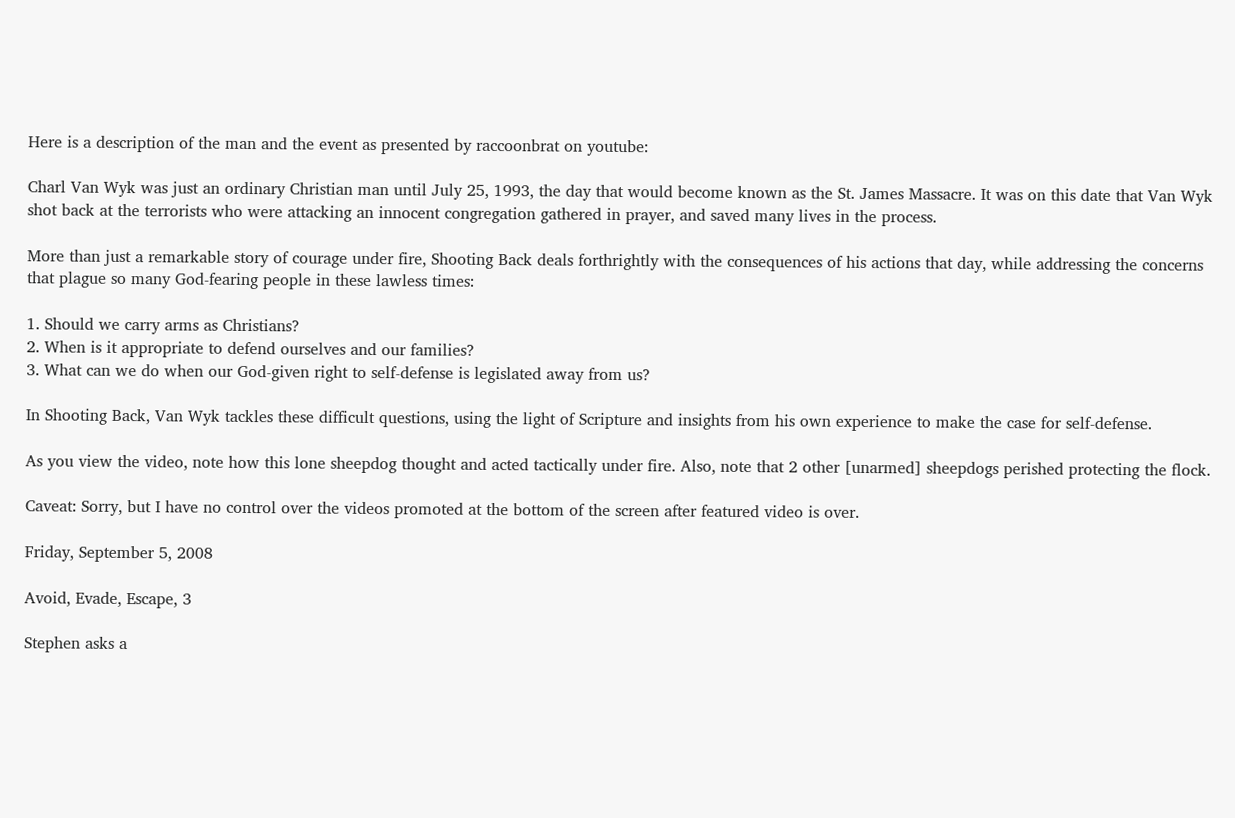Here is a description of the man and the event as presented by raccoonbrat on youtube:

Charl Van Wyk was just an ordinary Christian man until July 25, 1993, the day that would become known as the St. James Massacre. It was on this date that Van Wyk shot back at the terrorists who were attacking an innocent congregation gathered in prayer, and saved many lives in the process.

More than just a remarkable story of courage under fire, Shooting Back deals forthrightly with the consequences of his actions that day, while addressing the concerns that plague so many God-fearing people in these lawless times:

1. Should we carry arms as Christians?
2. When is it appropriate to defend ourselves and our families?
3. What can we do when our God-given right to self-defense is legislated away from us?

In Shooting Back, Van Wyk tackles these difficult questions, using the light of Scripture and insights from his own experience to make the case for self-defense.

As you view the video, note how this lone sheepdog thought and acted tactically under fire. Also, note that 2 other [unarmed] sheepdogs perished protecting the flock.

Caveat: Sorry, but I have no control over the videos promoted at the bottom of the screen after featured video is over.

Friday, September 5, 2008

Avoid, Evade, Escape, 3

Stephen asks a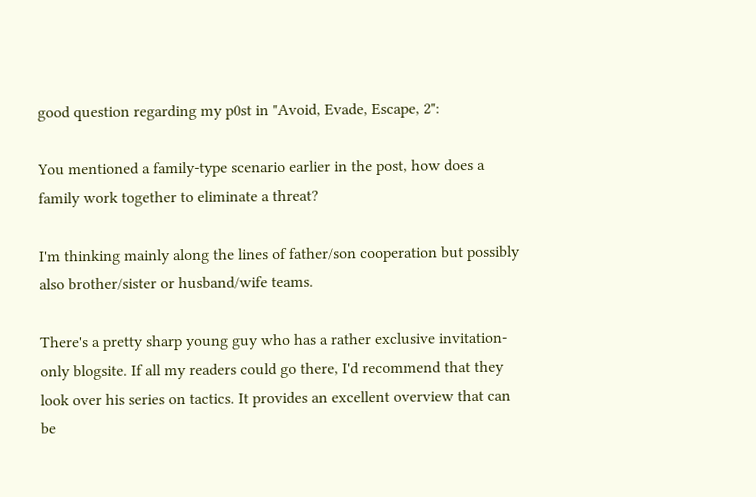good question regarding my p0st in "Avoid, Evade, Escape, 2":

You mentioned a family-type scenario earlier in the post, how does a family work together to eliminate a threat?

I'm thinking mainly along the lines of father/son cooperation but possibly also brother/sister or husband/wife teams.

There's a pretty sharp young guy who has a rather exclusive invitation-only blogsite. If all my readers could go there, I'd recommend that they look over his series on tactics. It provides an excellent overview that can be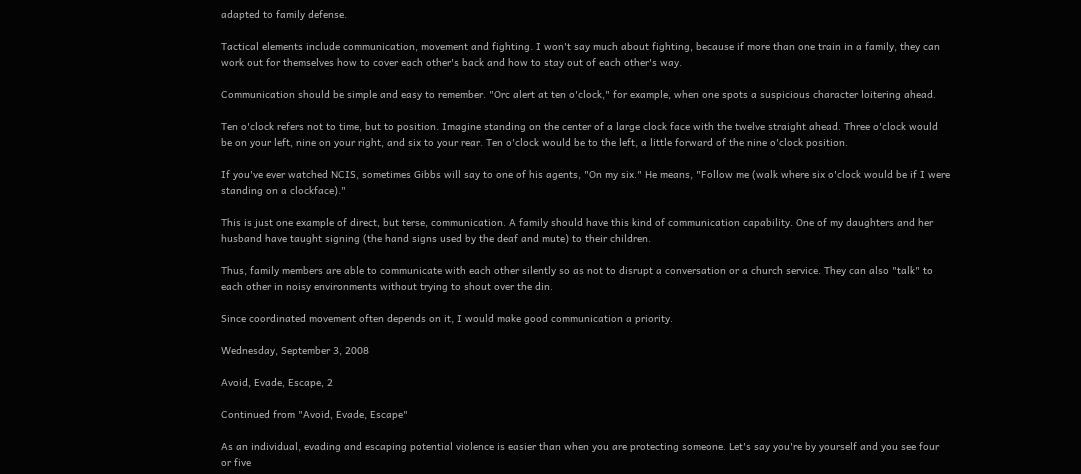adapted to family defense.

Tactical elements include communication, movement and fighting. I won't say much about fighting, because if more than one train in a family, they can work out for themselves how to cover each other's back and how to stay out of each other's way.

Communication should be simple and easy to remember. "Orc alert at ten o'clock," for example, when one spots a suspicious character loitering ahead.

Ten o'clock refers not to time, but to position. Imagine standing on the center of a large clock face with the twelve straight ahead. Three o'clock would be on your left, nine on your right, and six to your rear. Ten o'clock would be to the left, a little forward of the nine o'clock position.

If you've ever watched NCIS, sometimes Gibbs will say to one of his agents, "On my six." He means, "Follow me (walk where six o'clock would be if I were standing on a clockface)."

This is just one example of direct, but terse, communication. A family should have this kind of communication capability. One of my daughters and her husband have taught signing (the hand signs used by the deaf and mute) to their children.

Thus, family members are able to communicate with each other silently so as not to disrupt a conversation or a church service. They can also "talk" to each other in noisy environments without trying to shout over the din.

Since coordinated movement often depends on it, I would make good communication a priority.

Wednesday, September 3, 2008

Avoid, Evade, Escape, 2

Continued from "Avoid, Evade, Escape"

As an individual, evading and escaping potential violence is easier than when you are protecting someone. Let's say you're by yourself and you see four or five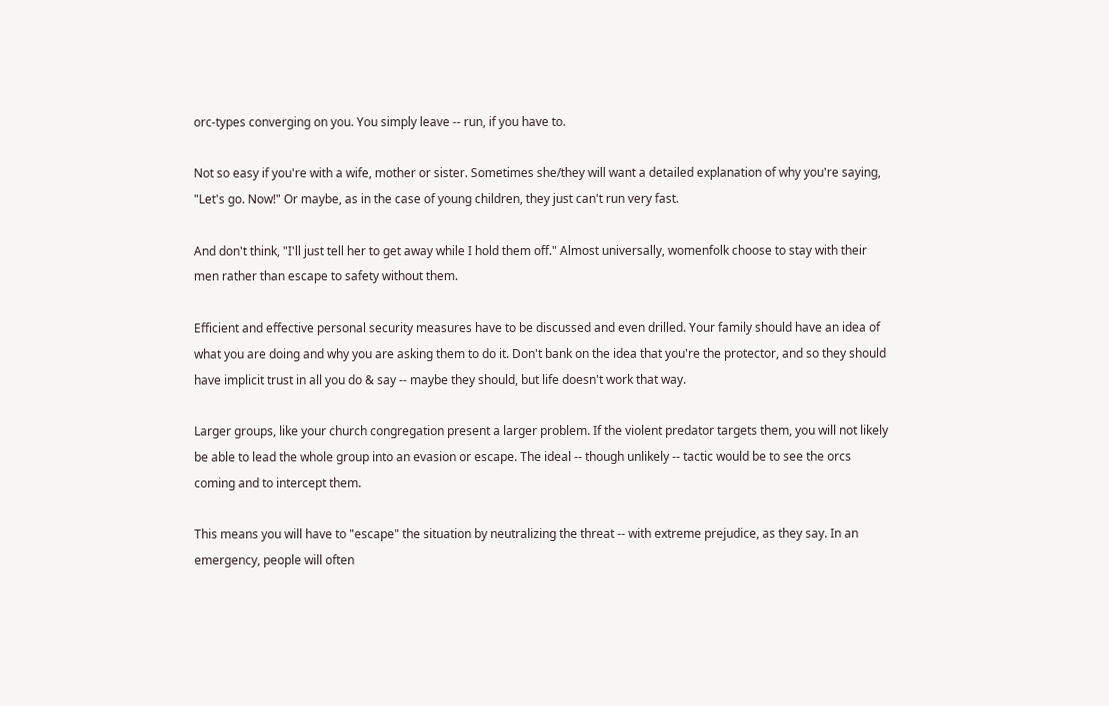orc-types converging on you. You simply leave -- run, if you have to.

Not so easy if you're with a wife, mother or sister. Sometimes she/they will want a detailed explanation of why you're saying, "Let's go. Now!" Or maybe, as in the case of young children, they just can't run very fast.

And don't think, "I'll just tell her to get away while I hold them off." Almost universally, womenfolk choose to stay with their men rather than escape to safety without them.

Efficient and effective personal security measures have to be discussed and even drilled. Your family should have an idea of what you are doing and why you are asking them to do it. Don't bank on the idea that you're the protector, and so they should have implicit trust in all you do & say -- maybe they should, but life doesn't work that way.

Larger groups, like your church congregation present a larger problem. If the violent predator targets them, you will not likely be able to lead the whole group into an evasion or escape. The ideal -- though unlikely -- tactic would be to see the orcs coming and to intercept them.

This means you will have to "escape" the situation by neutralizing the threat -- with extreme prejudice, as they say. In an emergency, people will often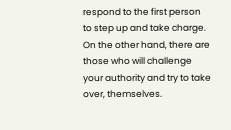respond to the first person to step up and take charge. On the other hand, there are those who will challenge your authority and try to take over, themselves.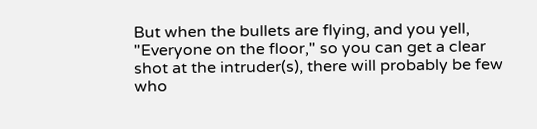But when the bullets are flying, and you yell, "Everyone on the floor," so you can get a clear shot at the intruder(s), there will probably be few who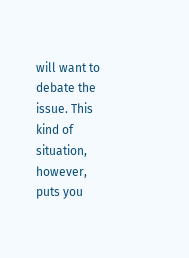will want to debate the issue. This kind of situation, however, puts you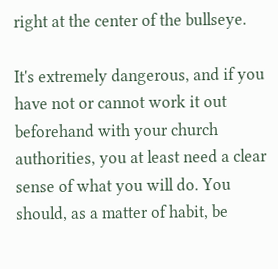right at the center of the bullseye.

It's extremely dangerous, and if you have not or cannot work it out beforehand with your church authorities, you at least need a clear sense of what you will do. You should, as a matter of habit, be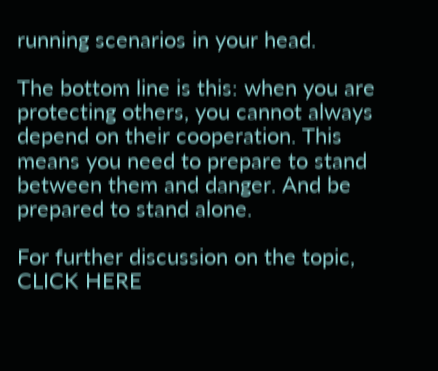running scenarios in your head.

The bottom line is this: when you are protecting others, you cannot always depend on their cooperation. This means you need to prepare to stand between them and danger. And be prepared to stand alone.

For further discussion on the topic, CLICK HERE